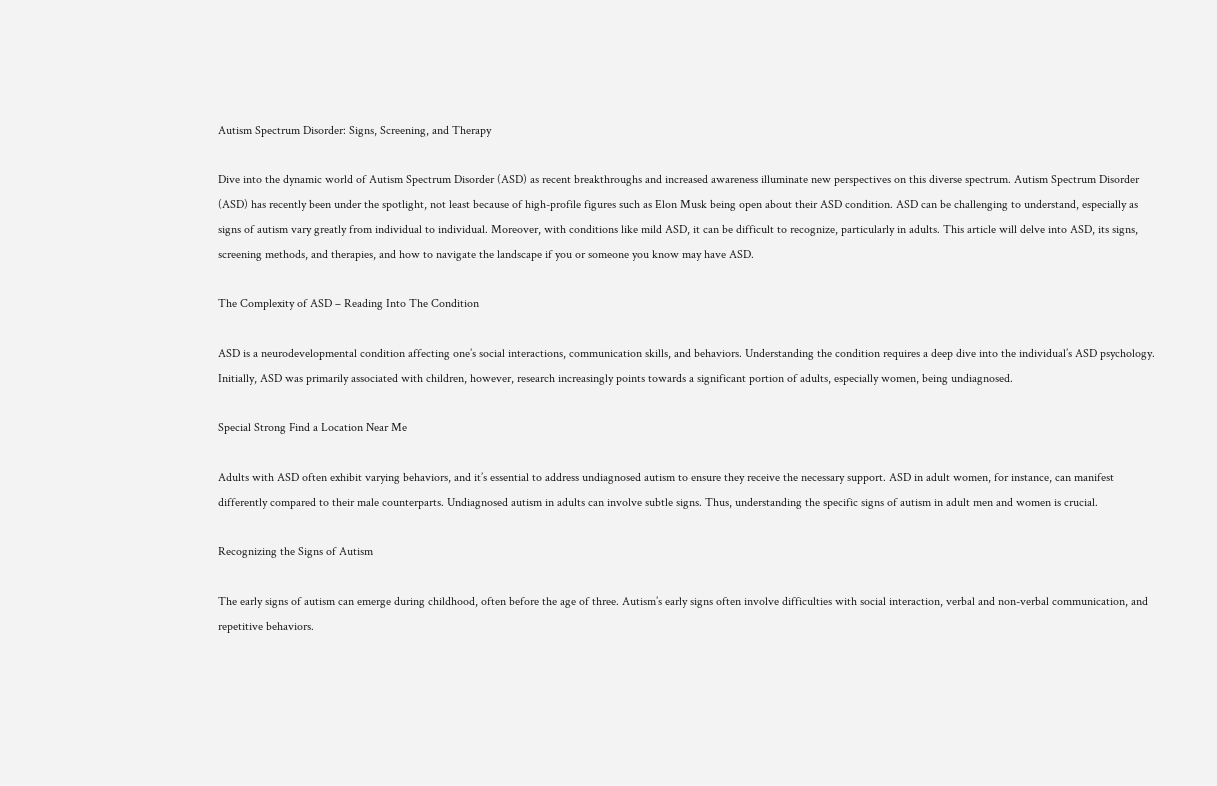Autism Spectrum Disorder: Signs, Screening, and Therapy

Dive into the dynamic world of Autism Spectrum Disorder (ASD) as recent breakthroughs and increased awareness illuminate new perspectives on this diverse spectrum. Autism Spectrum Disorder (ASD) has recently been under the spotlight, not least because of high-profile figures such as Elon Musk being open about their ASD condition. ASD can be challenging to understand, especially as signs of autism vary greatly from individual to individual. Moreover, with conditions like mild ASD, it can be difficult to recognize, particularly in adults. This article will delve into ASD, its signs, screening methods, and therapies, and how to navigate the landscape if you or someone you know may have ASD.

The Complexity of ASD – Reading Into The Condition

ASD is a neurodevelopmental condition affecting one’s social interactions, communication skills, and behaviors. Understanding the condition requires a deep dive into the individual’s ASD psychology. Initially, ASD was primarily associated with children, however, research increasingly points towards a significant portion of adults, especially women, being undiagnosed.

Special Strong Find a Location Near Me

Adults with ASD often exhibit varying behaviors, and it’s essential to address undiagnosed autism to ensure they receive the necessary support. ASD in adult women, for instance, can manifest differently compared to their male counterparts. Undiagnosed autism in adults can involve subtle signs. Thus, understanding the specific signs of autism in adult men and women is crucial.

Recognizing the Signs of Autism

The early signs of autism can emerge during childhood, often before the age of three. Autism’s early signs often involve difficulties with social interaction, verbal and non-verbal communication, and repetitive behaviors.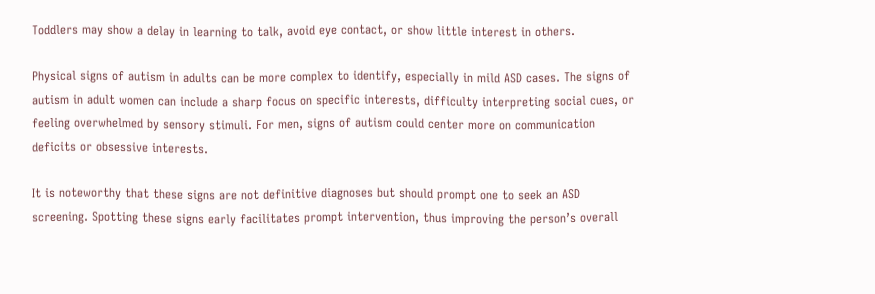Toddlers may show a delay in learning to talk, avoid eye contact, or show little interest in others.

Physical signs of autism in adults can be more complex to identify, especially in mild ASD cases. The signs of autism in adult women can include a sharp focus on specific interests, difficulty interpreting social cues, or feeling overwhelmed by sensory stimuli. For men, signs of autism could center more on communication deficits or obsessive interests.

It is noteworthy that these signs are not definitive diagnoses but should prompt one to seek an ASD screening. Spotting these signs early facilitates prompt intervention, thus improving the person’s overall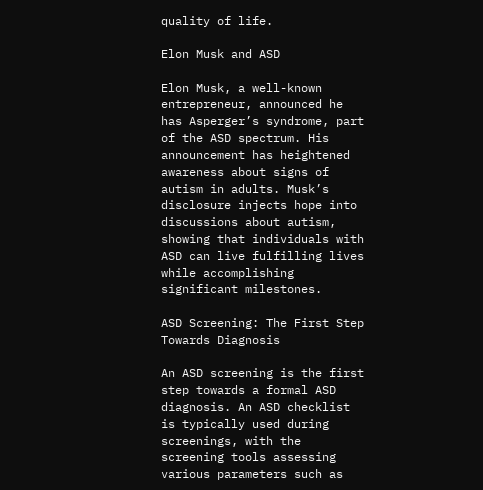quality of life.

Elon Musk and ASD

Elon Musk, a well-known entrepreneur, announced he has Asperger’s syndrome, part of the ASD spectrum. His announcement has heightened awareness about signs of autism in adults. Musk’s disclosure injects hope into discussions about autism, showing that individuals with ASD can live fulfilling lives while accomplishing significant milestones.

ASD Screening: The First Step Towards Diagnosis

An ASD screening is the first step towards a formal ASD diagnosis. An ASD checklist is typically used during screenings, with the screening tools assessing various parameters such as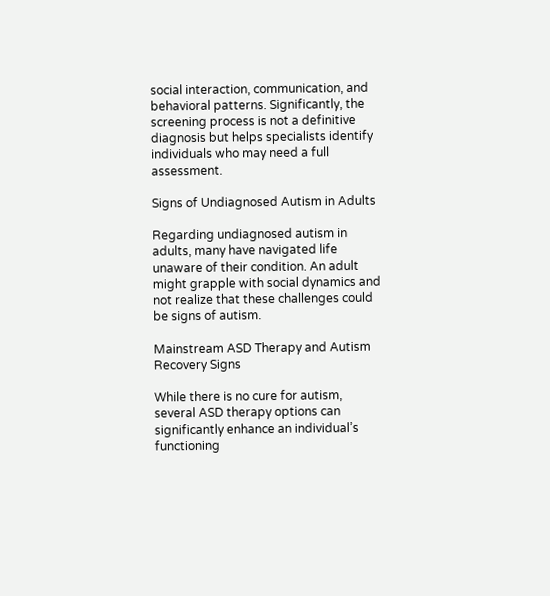social interaction, communication, and behavioral patterns. Significantly, the screening process is not a definitive diagnosis but helps specialists identify individuals who may need a full assessment.

Signs of Undiagnosed Autism in Adults

Regarding undiagnosed autism in adults, many have navigated life unaware of their condition. An adult might grapple with social dynamics and not realize that these challenges could be signs of autism.

Mainstream ASD Therapy and Autism Recovery Signs

While there is no cure for autism, several ASD therapy options can significantly enhance an individual’s functioning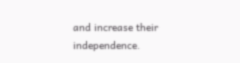and increase their independence.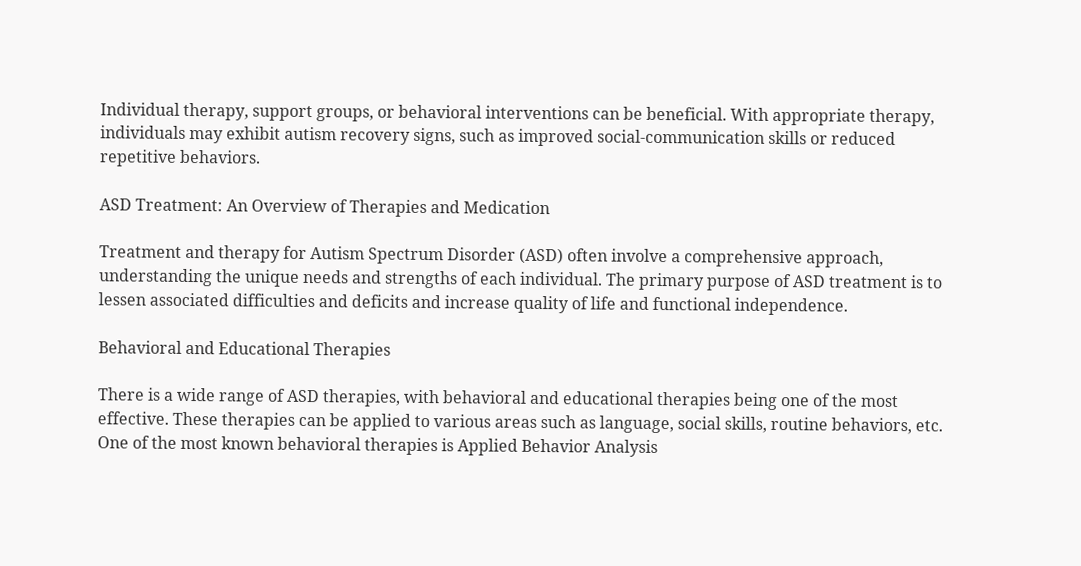Individual therapy, support groups, or behavioral interventions can be beneficial. With appropriate therapy, individuals may exhibit autism recovery signs, such as improved social-communication skills or reduced repetitive behaviors.

ASD Treatment: An Overview of Therapies and Medication

Treatment and therapy for Autism Spectrum Disorder (ASD) often involve a comprehensive approach, understanding the unique needs and strengths of each individual. The primary purpose of ASD treatment is to lessen associated difficulties and deficits and increase quality of life and functional independence.

Behavioral and Educational Therapies

There is a wide range of ASD therapies, with behavioral and educational therapies being one of the most effective. These therapies can be applied to various areas such as language, social skills, routine behaviors, etc. One of the most known behavioral therapies is Applied Behavior Analysis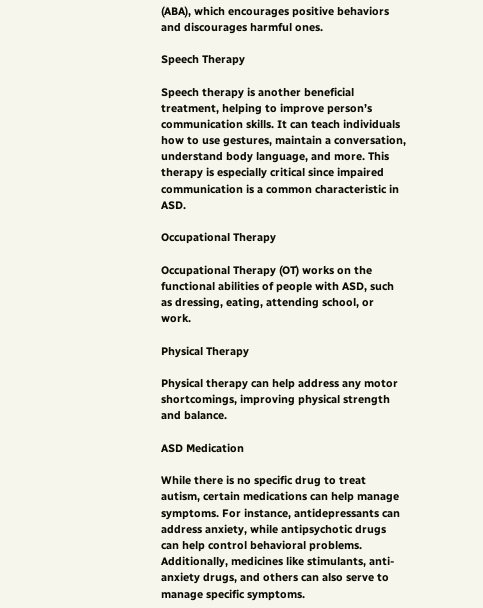(ABA), which encourages positive behaviors and discourages harmful ones.

Speech Therapy

Speech therapy is another beneficial treatment, helping to improve person’s communication skills. It can teach individuals how to use gestures, maintain a conversation, understand body language, and more. This therapy is especially critical since impaired communication is a common characteristic in ASD.

Occupational Therapy

Occupational Therapy (OT) works on the functional abilities of people with ASD, such as dressing, eating, attending school, or work.

Physical Therapy

Physical therapy can help address any motor shortcomings, improving physical strength and balance.

ASD Medication

While there is no specific drug to treat autism, certain medications can help manage symptoms. For instance, antidepressants can address anxiety, while antipsychotic drugs can help control behavioral problems. Additionally, medicines like stimulants, anti-anxiety drugs, and others can also serve to manage specific symptoms.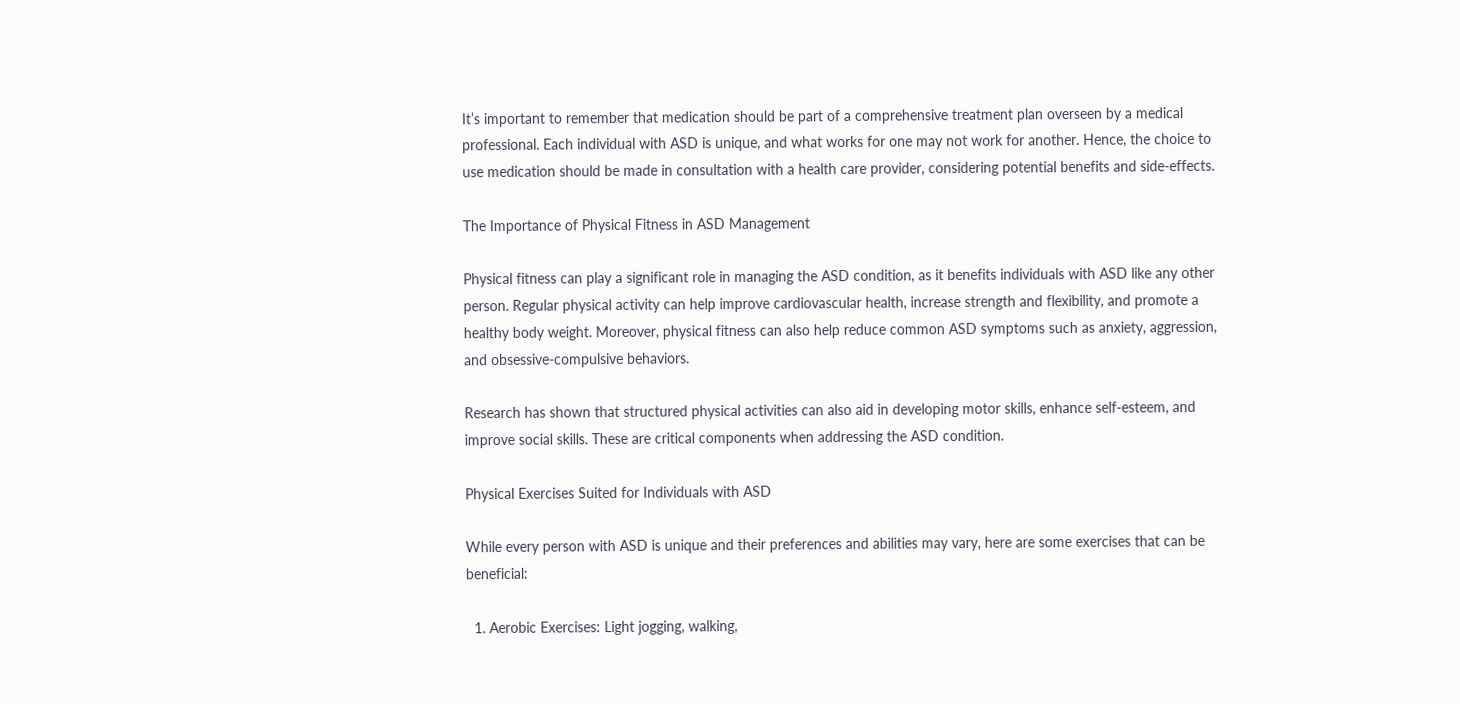It’s important to remember that medication should be part of a comprehensive treatment plan overseen by a medical professional. Each individual with ASD is unique, and what works for one may not work for another. Hence, the choice to use medication should be made in consultation with a health care provider, considering potential benefits and side-effects.

The Importance of Physical Fitness in ASD Management

Physical fitness can play a significant role in managing the ASD condition, as it benefits individuals with ASD like any other person. Regular physical activity can help improve cardiovascular health, increase strength and flexibility, and promote a healthy body weight. Moreover, physical fitness can also help reduce common ASD symptoms such as anxiety, aggression, and obsessive-compulsive behaviors.

Research has shown that structured physical activities can also aid in developing motor skills, enhance self-esteem, and improve social skills. These are critical components when addressing the ASD condition.

Physical Exercises Suited for Individuals with ASD

While every person with ASD is unique and their preferences and abilities may vary, here are some exercises that can be beneficial:

  1. Aerobic Exercises: Light jogging, walking,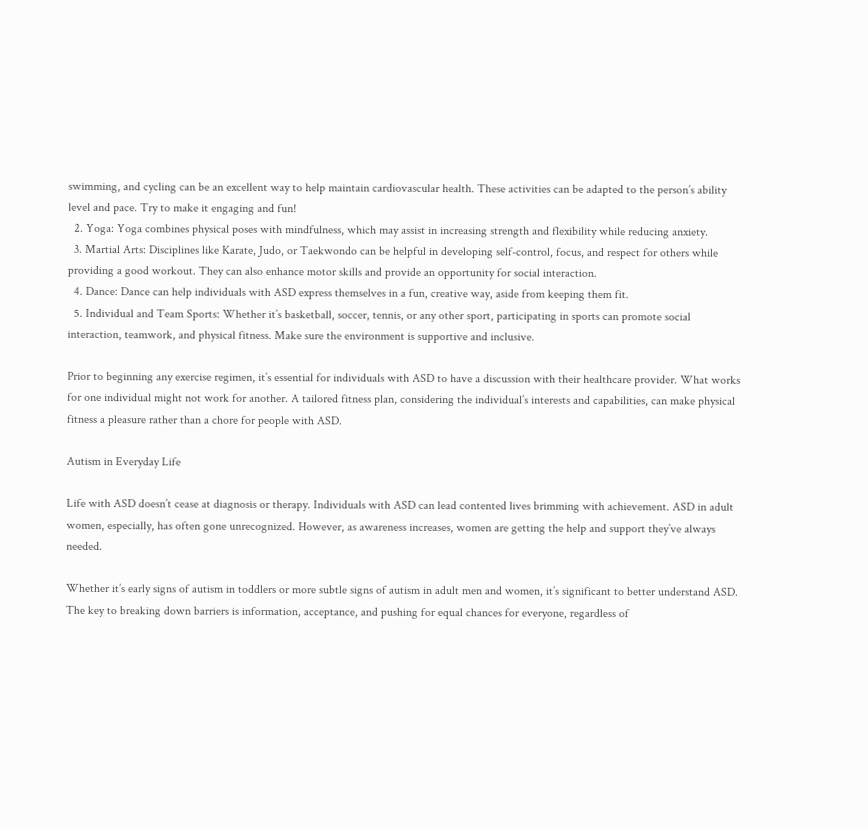swimming, and cycling can be an excellent way to help maintain cardiovascular health. These activities can be adapted to the person’s ability level and pace. Try to make it engaging and fun!
  2. Yoga: Yoga combines physical poses with mindfulness, which may assist in increasing strength and flexibility while reducing anxiety.
  3. Martial Arts: Disciplines like Karate, Judo, or Taekwondo can be helpful in developing self-control, focus, and respect for others while providing a good workout. They can also enhance motor skills and provide an opportunity for social interaction.
  4. Dance: Dance can help individuals with ASD express themselves in a fun, creative way, aside from keeping them fit.
  5. Individual and Team Sports: Whether it’s basketball, soccer, tennis, or any other sport, participating in sports can promote social interaction, teamwork, and physical fitness. Make sure the environment is supportive and inclusive.

Prior to beginning any exercise regimen, it’s essential for individuals with ASD to have a discussion with their healthcare provider. What works for one individual might not work for another. A tailored fitness plan, considering the individual’s interests and capabilities, can make physical fitness a pleasure rather than a chore for people with ASD.

Autism in Everyday Life

Life with ASD doesn’t cease at diagnosis or therapy. Individuals with ASD can lead contented lives brimming with achievement. ASD in adult women, especially, has often gone unrecognized. However, as awareness increases, women are getting the help and support they’ve always needed.

Whether it’s early signs of autism in toddlers or more subtle signs of autism in adult men and women, it’s significant to better understand ASD. The key to breaking down barriers is information, acceptance, and pushing for equal chances for everyone, regardless of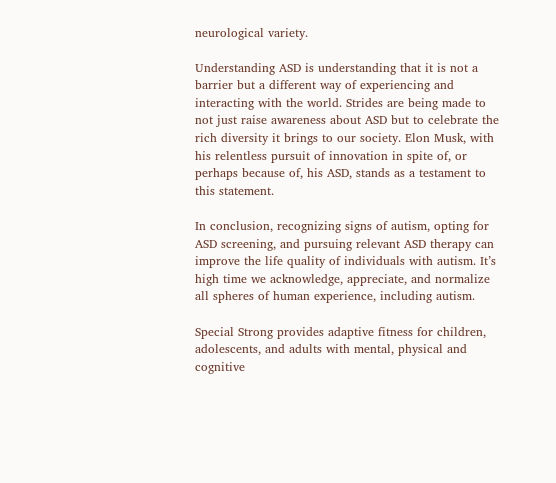neurological variety.

Understanding ASD is understanding that it is not a barrier but a different way of experiencing and interacting with the world. Strides are being made to not just raise awareness about ASD but to celebrate the rich diversity it brings to our society. Elon Musk, with his relentless pursuit of innovation in spite of, or perhaps because of, his ASD, stands as a testament to this statement.

In conclusion, recognizing signs of autism, opting for ASD screening, and pursuing relevant ASD therapy can improve the life quality of individuals with autism. It’s high time we acknowledge, appreciate, and normalize all spheres of human experience, including autism.

Special Strong provides adaptive fitness for children, adolescents, and adults with mental, physical and cognitive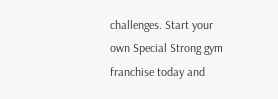challenges. Start your own Special Strong gym franchise today and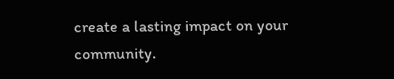create a lasting impact on your community.